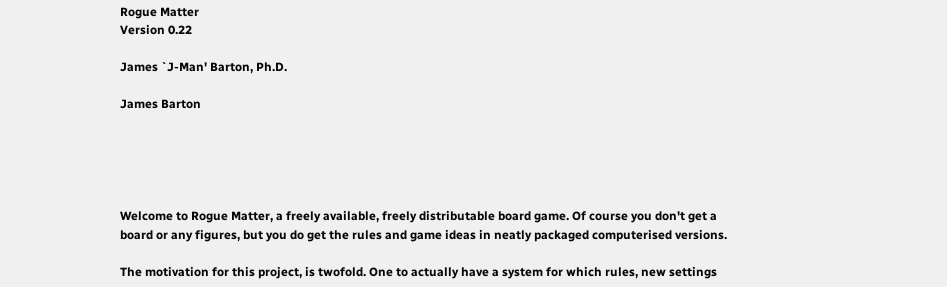Rogue Matter
Version 0.22

James `J-Man' Barton, Ph.D.

James Barton





Welcome to Rogue Matter, a freely available, freely distributable board game. Of course you don't get a board or any figures, but you do get the rules and game ideas in neatly packaged computerised versions.

The motivation for this project, is twofold. One to actually have a system for which rules, new settings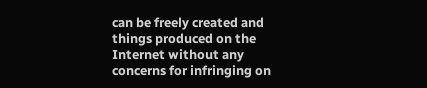can be freely created and things produced on the Internet without any concerns for infringing on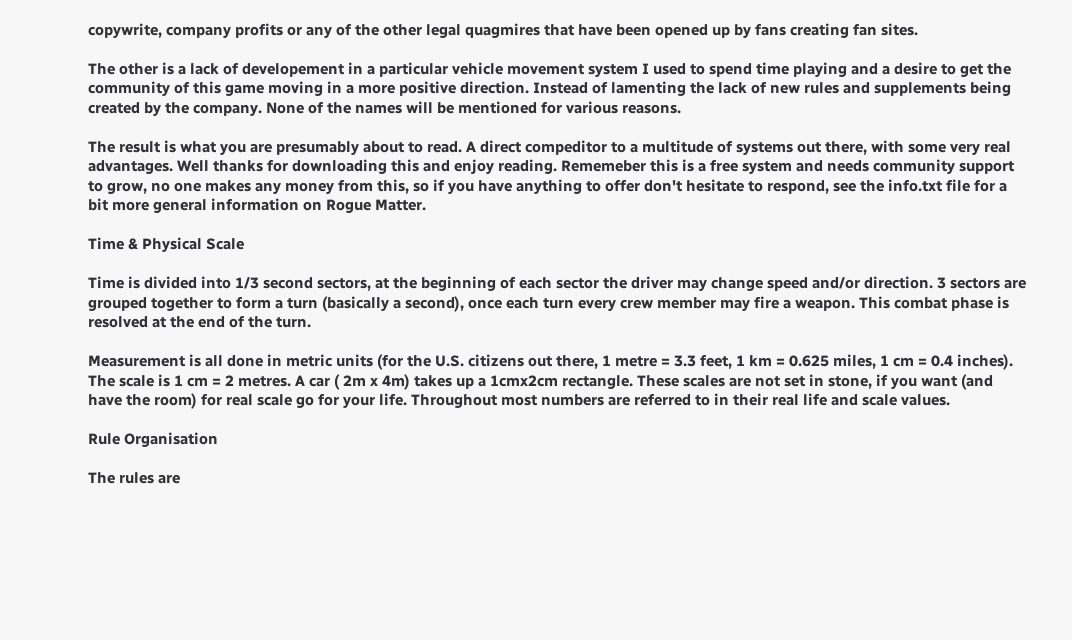copywrite, company profits or any of the other legal quagmires that have been opened up by fans creating fan sites.

The other is a lack of developement in a particular vehicle movement system I used to spend time playing and a desire to get the community of this game moving in a more positive direction. Instead of lamenting the lack of new rules and supplements being created by the company. None of the names will be mentioned for various reasons.

The result is what you are presumably about to read. A direct compeditor to a multitude of systems out there, with some very real advantages. Well thanks for downloading this and enjoy reading. Rememeber this is a free system and needs community support to grow, no one makes any money from this, so if you have anything to offer don't hesitate to respond, see the info.txt file for a bit more general information on Rogue Matter.

Time & Physical Scale

Time is divided into 1/3 second sectors, at the beginning of each sector the driver may change speed and/or direction. 3 sectors are grouped together to form a turn (basically a second), once each turn every crew member may fire a weapon. This combat phase is resolved at the end of the turn.

Measurement is all done in metric units (for the U.S. citizens out there, 1 metre = 3.3 feet, 1 km = 0.625 miles, 1 cm = 0.4 inches). The scale is 1 cm = 2 metres. A car ( 2m x 4m) takes up a 1cmx2cm rectangle. These scales are not set in stone, if you want (and have the room) for real scale go for your life. Throughout most numbers are referred to in their real life and scale values.

Rule Organisation

The rules are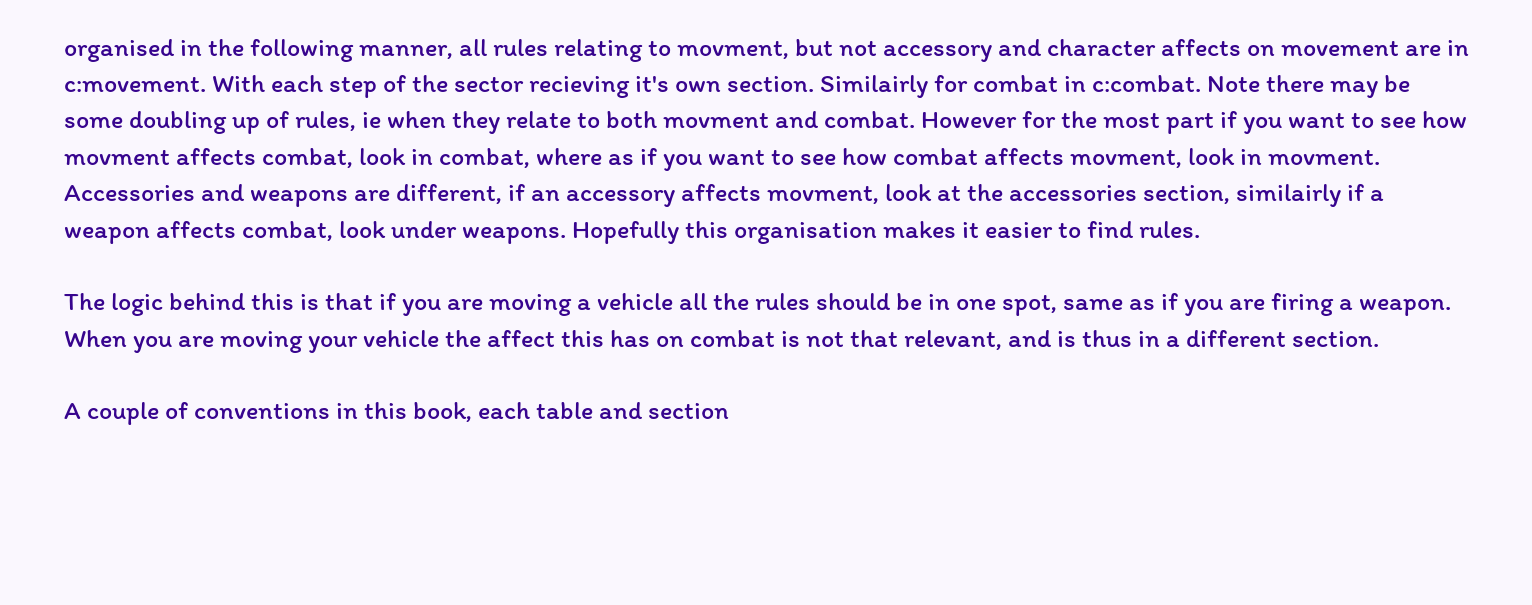organised in the following manner, all rules relating to movment, but not accessory and character affects on movement are in c:movement. With each step of the sector recieving it's own section. Similairly for combat in c:combat. Note there may be some doubling up of rules, ie when they relate to both movment and combat. However for the most part if you want to see how movment affects combat, look in combat, where as if you want to see how combat affects movment, look in movment. Accessories and weapons are different, if an accessory affects movment, look at the accessories section, similairly if a weapon affects combat, look under weapons. Hopefully this organisation makes it easier to find rules.

The logic behind this is that if you are moving a vehicle all the rules should be in one spot, same as if you are firing a weapon. When you are moving your vehicle the affect this has on combat is not that relevant, and is thus in a different section.

A couple of conventions in this book, each table and section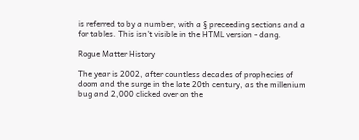is referred to by a number, with a § preceeding sections and a for tables. This isn't visible in the HTML version - dang.

Rogue Matter History

The year is 2002, after countless decades of prophecies of doom and the surge in the late 20th century, as the millenium bug and 2,000 clicked over on the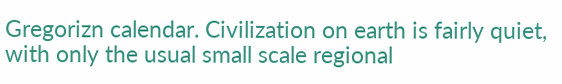Gregorizn calendar. Civilization on earth is fairly quiet, with only the usual small scale regional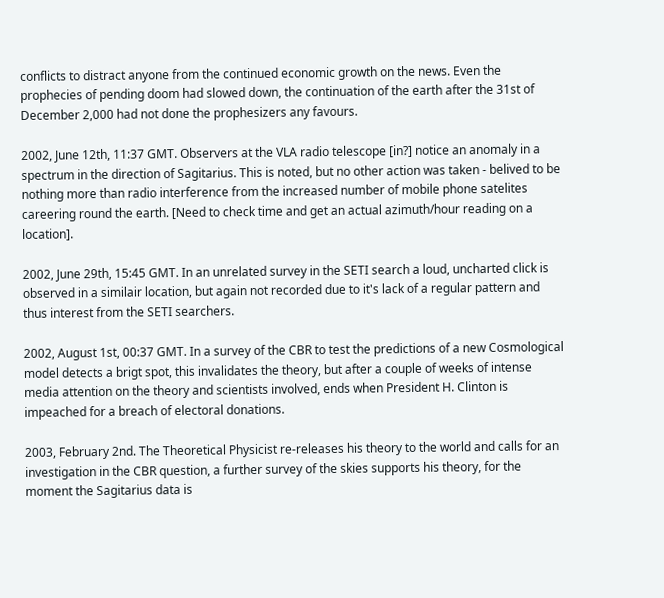conflicts to distract anyone from the continued economic growth on the news. Even the prophecies of pending doom had slowed down, the continuation of the earth after the 31st of December 2,000 had not done the prophesizers any favours.

2002, June 12th, 11:37 GMT. Observers at the VLA radio telescope [in?] notice an anomaly in a spectrum in the direction of Sagitarius. This is noted, but no other action was taken - belived to be nothing more than radio interference from the increased number of mobile phone satelites careering round the earth. [Need to check time and get an actual azimuth/hour reading on a location].

2002, June 29th, 15:45 GMT. In an unrelated survey in the SETI search a loud, uncharted click is observed in a similair location, but again not recorded due to it's lack of a regular pattern and thus interest from the SETI searchers.

2002, August 1st, 00:37 GMT. In a survey of the CBR to test the predictions of a new Cosmological model detects a brigt spot, this invalidates the theory, but after a couple of weeks of intense media attention on the theory and scientists involved, ends when President H. Clinton is impeached for a breach of electoral donations.

2003, February 2nd. The Theoretical Physicist re-releases his theory to the world and calls for an investigation in the CBR question, a further survey of the skies supports his theory, for the moment the Sagitarius data is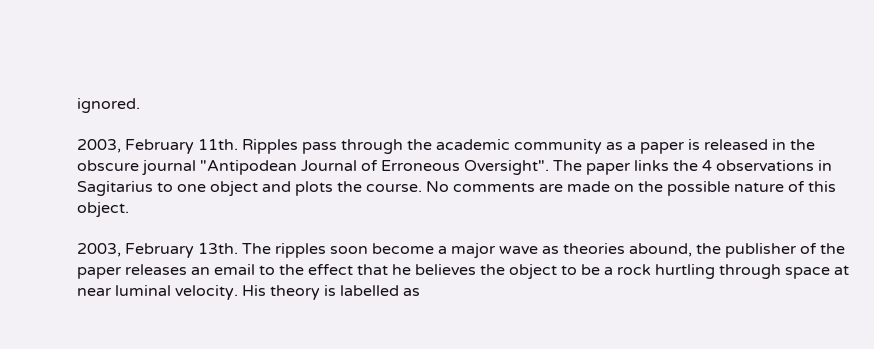ignored.

2003, February 11th. Ripples pass through the academic community as a paper is released in the obscure journal "Antipodean Journal of Erroneous Oversight". The paper links the 4 observations in Sagitarius to one object and plots the course. No comments are made on the possible nature of this object.

2003, February 13th. The ripples soon become a major wave as theories abound, the publisher of the paper releases an email to the effect that he believes the object to be a rock hurtling through space at near luminal velocity. His theory is labelled as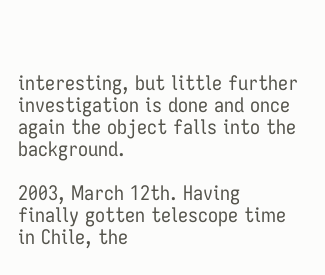interesting, but little further investigation is done and once again the object falls into the background.

2003, March 12th. Having finally gotten telescope time in Chile, the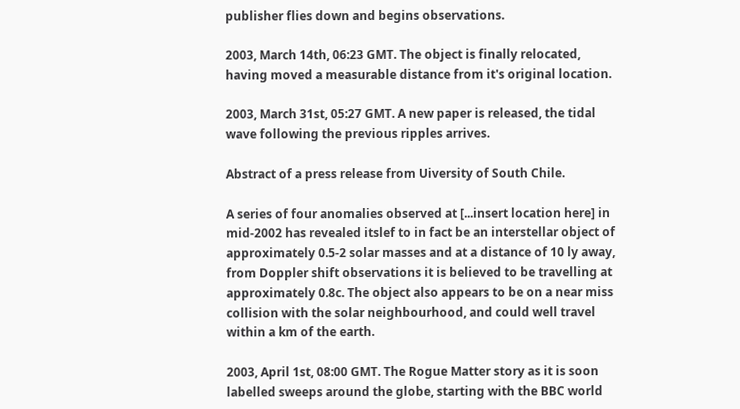publisher flies down and begins observations.

2003, March 14th, 06:23 GMT. The object is finally relocated, having moved a measurable distance from it's original location.

2003, March 31st, 05:27 GMT. A new paper is released, the tidal wave following the previous ripples arrives.

Abstract of a press release from Uiversity of South Chile.

A series of four anomalies observed at [...insert location here] in mid-2002 has revealed itslef to in fact be an interstellar object of approximately 0.5-2 solar masses and at a distance of 10 ly away, from Doppler shift observations it is believed to be travelling at approximately 0.8c. The object also appears to be on a near miss collision with the solar neighbourhood, and could well travel within a km of the earth.

2003, April 1st, 08:00 GMT. The Rogue Matter story as it is soon labelled sweeps around the globe, starting with the BBC world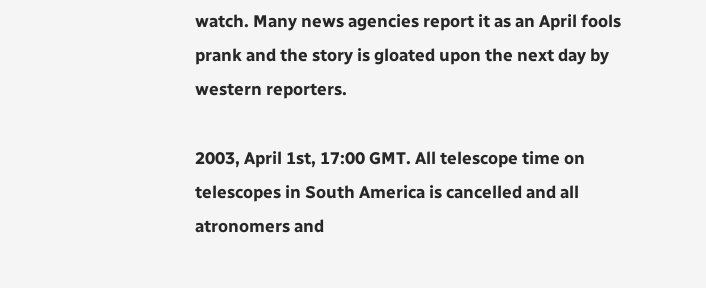watch. Many news agencies report it as an April fools prank and the story is gloated upon the next day by western reporters.

2003, April 1st, 17:00 GMT. All telescope time on telescopes in South America is cancelled and all atronomers and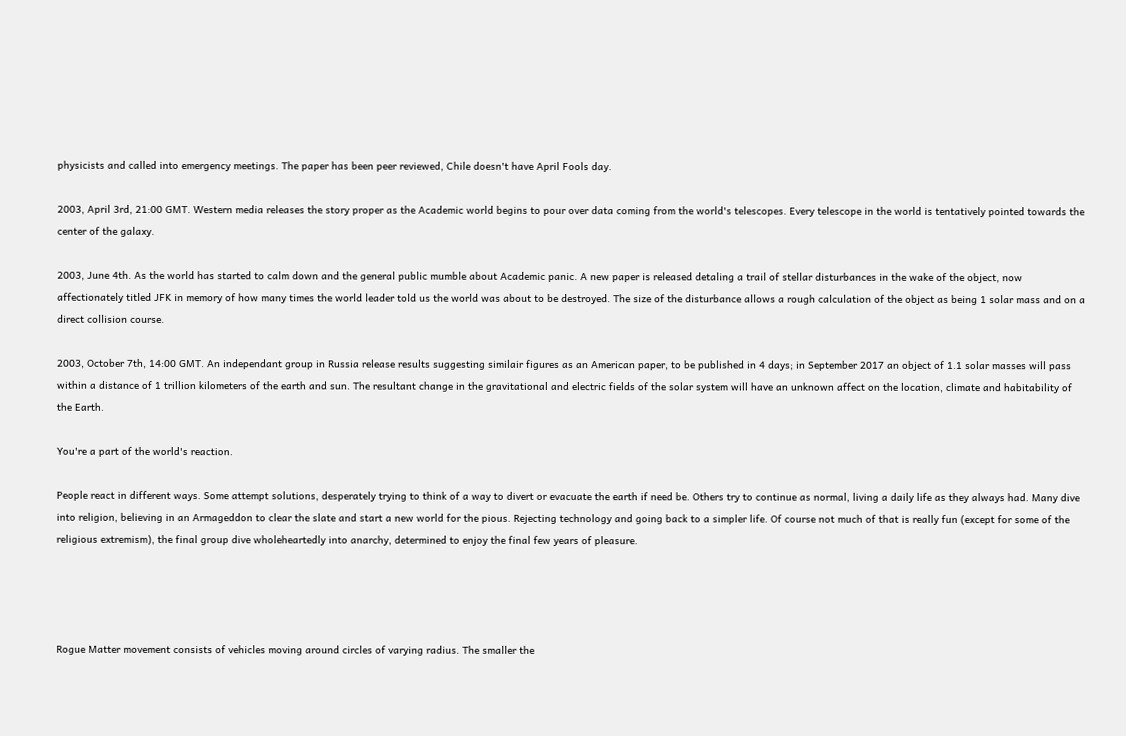physicists and called into emergency meetings. The paper has been peer reviewed, Chile doesn't have April Fools day.

2003, April 3rd, 21:00 GMT. Western media releases the story proper as the Academic world begins to pour over data coming from the world's telescopes. Every telescope in the world is tentatively pointed towards the center of the galaxy.

2003, June 4th. As the world has started to calm down and the general public mumble about Academic panic. A new paper is released detaling a trail of stellar disturbances in the wake of the object, now affectionately titled JFK in memory of how many times the world leader told us the world was about to be destroyed. The size of the disturbance allows a rough calculation of the object as being 1 solar mass and on a direct collision course.

2003, October 7th, 14:00 GMT. An independant group in Russia release results suggesting similair figures as an American paper, to be published in 4 days; in September 2017 an object of 1.1 solar masses will pass within a distance of 1 trillion kilometers of the earth and sun. The resultant change in the gravitational and electric fields of the solar system will have an unknown affect on the location, climate and habitability of the Earth.

You're a part of the world's reaction.

People react in different ways. Some attempt solutions, desperately trying to think of a way to divert or evacuate the earth if need be. Others try to continue as normal, living a daily life as they always had. Many dive into religion, believing in an Armageddon to clear the slate and start a new world for the pious. Rejecting technology and going back to a simpler life. Of course not much of that is really fun (except for some of the religious extremism), the final group dive wholeheartedly into anarchy, determined to enjoy the final few years of pleasure.




Rogue Matter movement consists of vehicles moving around circles of varying radius. The smaller the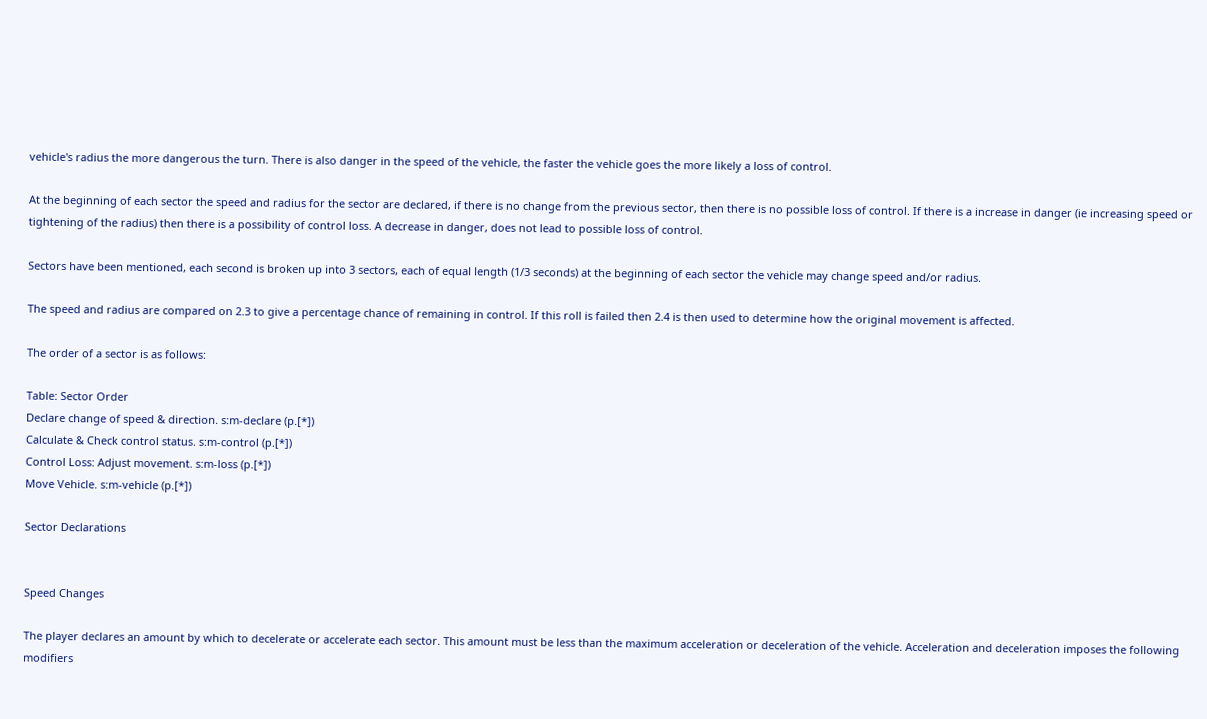vehicle's radius the more dangerous the turn. There is also danger in the speed of the vehicle, the faster the vehicle goes the more likely a loss of control.

At the beginning of each sector the speed and radius for the sector are declared, if there is no change from the previous sector, then there is no possible loss of control. If there is a increase in danger (ie increasing speed or tightening of the radius) then there is a possibility of control loss. A decrease in danger, does not lead to possible loss of control.

Sectors have been mentioned, each second is broken up into 3 sectors, each of equal length (1/3 seconds) at the beginning of each sector the vehicle may change speed and/or radius.

The speed and radius are compared on 2.3 to give a percentage chance of remaining in control. If this roll is failed then 2.4 is then used to determine how the original movement is affected.

The order of a sector is as follows:

Table: Sector Order
Declare change of speed & direction. s:m-declare (p.[*])
Calculate & Check control status. s:m-control (p.[*])
Control Loss: Adjust movement. s:m-loss (p.[*])
Move Vehicle. s:m-vehicle (p.[*])

Sector Declarations


Speed Changes

The player declares an amount by which to decelerate or accelerate each sector. This amount must be less than the maximum acceleration or deceleration of the vehicle. Acceleration and deceleration imposes the following modifiers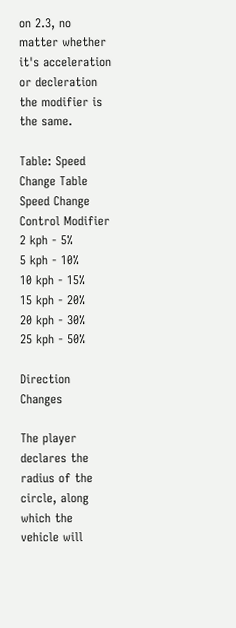on 2.3, no matter whether it's acceleration or decleration the modifier is the same.

Table: Speed Change Table
Speed Change Control Modifier
2 kph - 5%
5 kph - 10%
10 kph - 15%
15 kph - 20%
20 kph - 30%
25 kph - 50%

Direction Changes

The player declares the radius of the circle, along which the vehicle will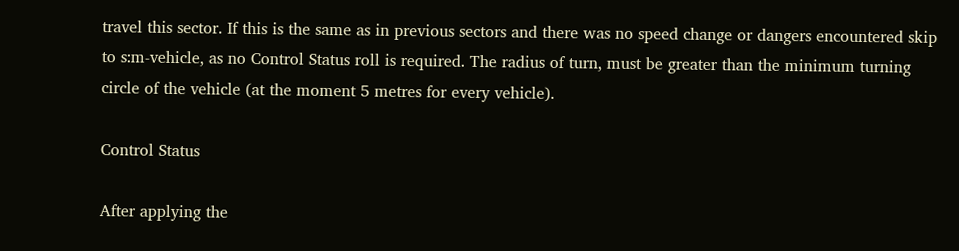travel this sector. If this is the same as in previous sectors and there was no speed change or dangers encountered skip to s:m-vehicle, as no Control Status roll is required. The radius of turn, must be greater than the minimum turning circle of the vehicle (at the moment 5 metres for every vehicle).

Control Status

After applying the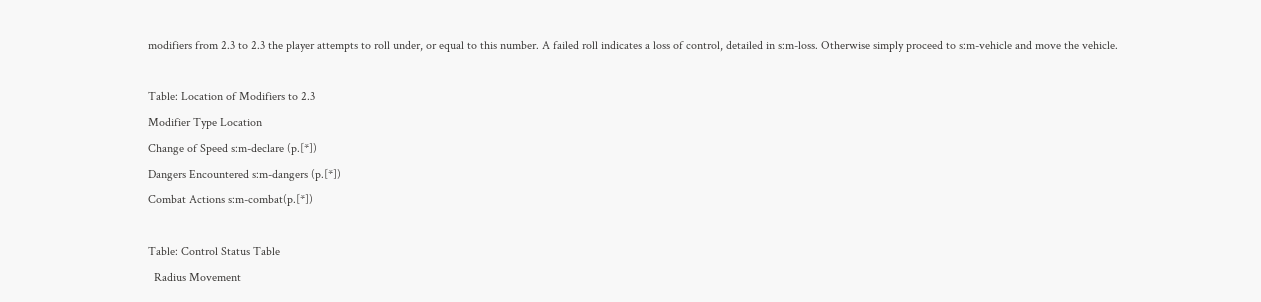modifiers from 2.3 to 2.3 the player attempts to roll under, or equal to this number. A failed roll indicates a loss of control, detailed in s:m-loss. Otherwise simply proceed to s:m-vehicle and move the vehicle.

Table: Location of Modifiers to 2.3
Modifier Type Location
Change of Speed s:m-declare (p.[*])
Dangers Encountered s:m-dangers (p.[*])
Combat Actions s:m-combat(p.[*])

Table: Control Status Table
  Radius Movement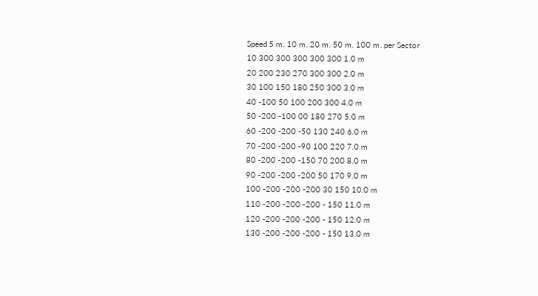Speed 5 m. 10 m. 20 m. 50 m. 100 m. per Sector
10 300 300 300 300 300 1.0 m
20 200 230 270 300 300 2.0 m
30 100 150 180 250 300 3.0 m
40 -100 50 100 200 300 4.0 m
50 -200 -100 00 180 270 5.0 m
60 -200 -200 -50 130 240 6.0 m
70 -200 -200 -90 100 220 7.0 m
80 -200 -200 -150 70 200 8.0 m
90 -200 -200 -200 50 170 9.0 m
100 -200 -200 -200 30 150 10.0 m
110 -200 -200 -200 - 150 11.0 m
120 -200 -200 -200 - 150 12.0 m
130 -200 -200 -200 - 150 13.0 m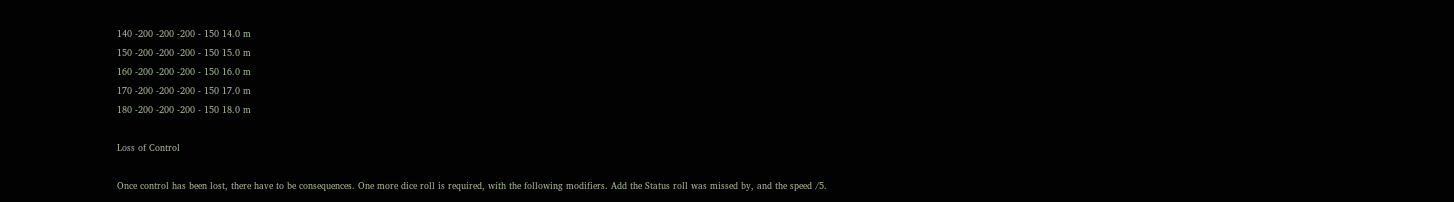140 -200 -200 -200 - 150 14.0 m
150 -200 -200 -200 - 150 15.0 m
160 -200 -200 -200 - 150 16.0 m
170 -200 -200 -200 - 150 17.0 m
180 -200 -200 -200 - 150 18.0 m

Loss of Control

Once control has been lost, there have to be consequences. One more dice roll is required, with the following modifiers. Add the Status roll was missed by, and the speed /5.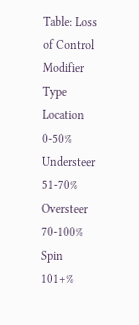Table: Loss of Control
Modifier Type Location
0-50% Understeer
51-70% Oversteer
70-100% Spin
101+%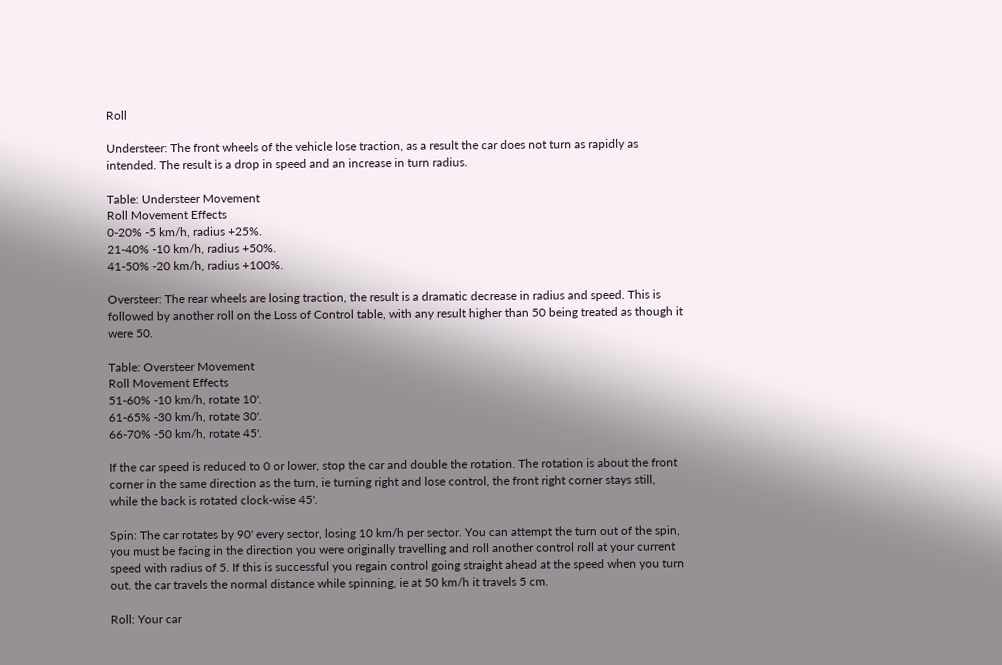Roll

Understeer: The front wheels of the vehicle lose traction, as a result the car does not turn as rapidly as intended. The result is a drop in speed and an increase in turn radius.

Table: Understeer Movement
Roll Movement Effects
0-20% -5 km/h, radius +25%.
21-40% -10 km/h, radius +50%.
41-50% -20 km/h, radius +100%.

Oversteer: The rear wheels are losing traction, the result is a dramatic decrease in radius and speed. This is followed by another roll on the Loss of Control table, with any result higher than 50 being treated as though it were 50.

Table: Oversteer Movement
Roll Movement Effects
51-60% -10 km/h, rotate 10'.
61-65% -30 km/h, rotate 30'.
66-70% -50 km/h, rotate 45'.

If the car speed is reduced to 0 or lower, stop the car and double the rotation. The rotation is about the front corner in the same direction as the turn, ie turning right and lose control, the front right corner stays still, while the back is rotated clock-wise 45'.

Spin: The car rotates by 90' every sector, losing 10 km/h per sector. You can attempt the turn out of the spin, you must be facing in the direction you were originally travelling and roll another control roll at your current speed with radius of 5. If this is successful you regain control going straight ahead at the speed when you turn out. the car travels the normal distance while spinning, ie at 50 km/h it travels 5 cm.

Roll: Your car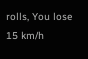rolls, You lose 15 km/h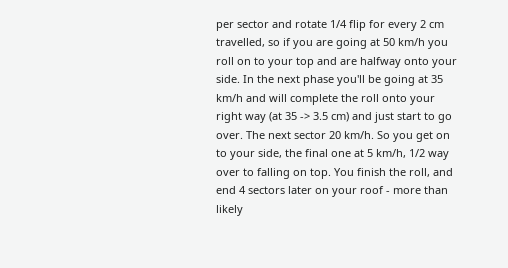per sector and rotate 1/4 flip for every 2 cm travelled, so if you are going at 50 km/h you roll on to your top and are halfway onto your side. In the next phase you'll be going at 35 km/h and will complete the roll onto your right way (at 35 -> 3.5 cm) and just start to go over. The next sector 20 km/h. So you get on to your side, the final one at 5 km/h, 1/2 way over to falling on top. You finish the roll, and end 4 sectors later on your roof - more than likely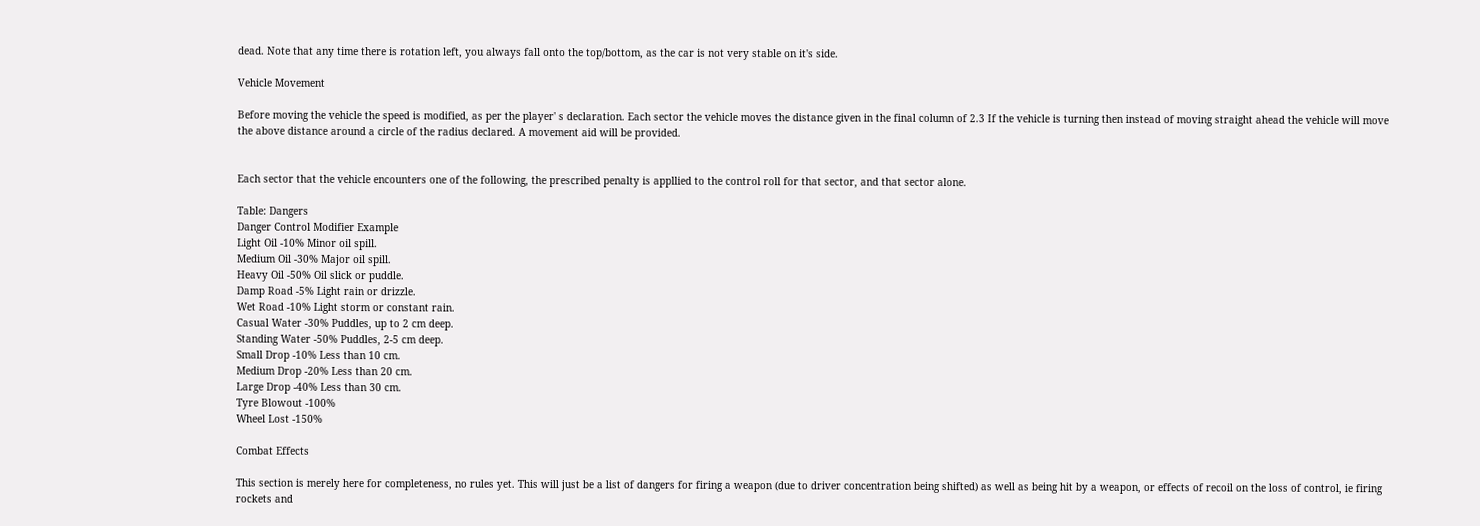dead. Note that any time there is rotation left, you always fall onto the top/bottom, as the car is not very stable on it's side.

Vehicle Movement

Before moving the vehicle the speed is modified, as per the player' s declaration. Each sector the vehicle moves the distance given in the final column of 2.3 If the vehicle is turning then instead of moving straight ahead the vehicle will move the above distance around a circle of the radius declared. A movement aid will be provided.


Each sector that the vehicle encounters one of the following, the prescribed penalty is appllied to the control roll for that sector, and that sector alone.

Table: Dangers
Danger Control Modifier Example
Light Oil -10% Minor oil spill.
Medium Oil -30% Major oil spill.
Heavy Oil -50% Oil slick or puddle.
Damp Road -5% Light rain or drizzle.
Wet Road -10% Light storm or constant rain.
Casual Water -30% Puddles, up to 2 cm deep.
Standing Water -50% Puddles, 2-5 cm deep.
Small Drop -10% Less than 10 cm.
Medium Drop -20% Less than 20 cm.
Large Drop -40% Less than 30 cm.
Tyre Blowout -100%
Wheel Lost -150%

Combat Effects

This section is merely here for completeness, no rules yet. This will just be a list of dangers for firing a weapon (due to driver concentration being shifted) as well as being hit by a weapon, or effects of recoil on the loss of control, ie firing rockets and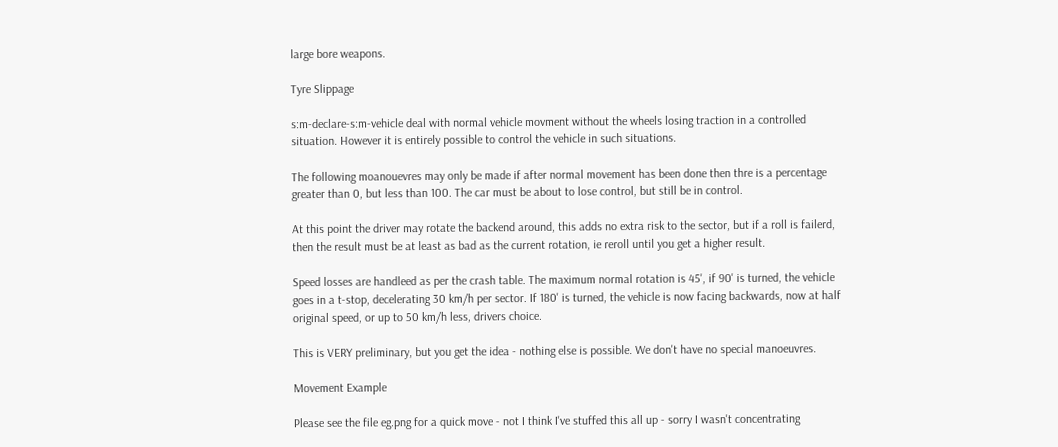large bore weapons.

Tyre Slippage

s:m-declare-s:m-vehicle deal with normal vehicle movment without the wheels losing traction in a controlled situation. However it is entirely possible to control the vehicle in such situations.

The following moanouevres may only be made if after normal movement has been done then thre is a percentage greater than 0, but less than 100. The car must be about to lose control, but still be in control.

At this point the driver may rotate the backend around, this adds no extra risk to the sector, but if a roll is failerd, then the result must be at least as bad as the current rotation, ie reroll until you get a higher result.

Speed losses are handleed as per the crash table. The maximum normal rotation is 45', if 90' is turned, the vehicle goes in a t-stop, decelerating 30 km/h per sector. If 180' is turned, the vehicle is now facing backwards, now at half original speed, or up to 50 km/h less, drivers choice.

This is VERY preliminary, but you get the idea - nothing else is possible. We don't have no special manoeuvres.

Movement Example

Please see the file eg.png for a quick move - not I think I've stuffed this all up - sorry I wasn't concentrating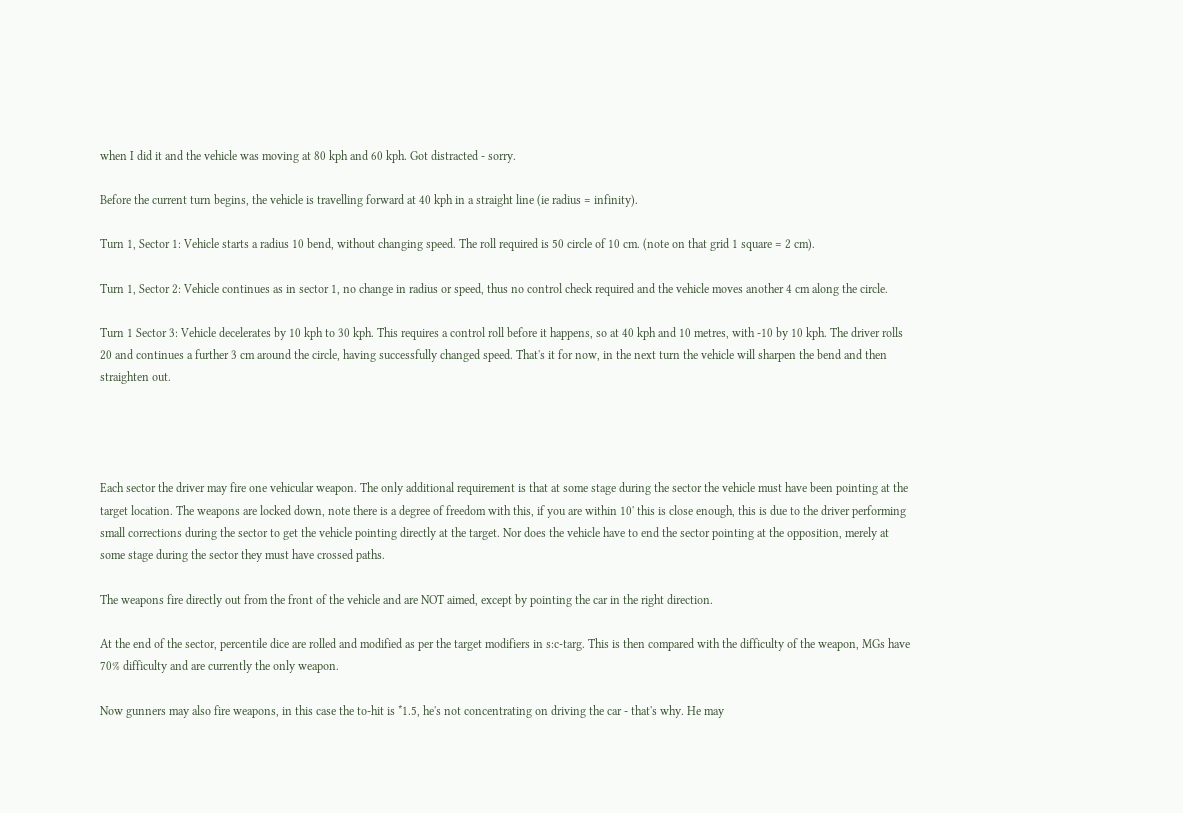when I did it and the vehicle was moving at 80 kph and 60 kph. Got distracted - sorry.

Before the current turn begins, the vehicle is travelling forward at 40 kph in a straight line (ie radius = infinity).

Turn 1, Sector 1: Vehicle starts a radius 10 bend, without changing speed. The roll required is 50 circle of 10 cm. (note on that grid 1 square = 2 cm).

Turn 1, Sector 2: Vehicle continues as in sector 1, no change in radius or speed, thus no control check required and the vehicle moves another 4 cm along the circle.

Turn 1 Sector 3: Vehicle decelerates by 10 kph to 30 kph. This requires a control roll before it happens, so at 40 kph and 10 metres, with -10 by 10 kph. The driver rolls 20 and continues a further 3 cm around the circle, having successfully changed speed. That's it for now, in the next turn the vehicle will sharpen the bend and then straighten out.




Each sector the driver may fire one vehicular weapon. The only additional requirement is that at some stage during the sector the vehicle must have been pointing at the target location. The weapons are locked down, note there is a degree of freedom with this, if you are within 10' this is close enough, this is due to the driver performing small corrections during the sector to get the vehicle pointing directly at the target. Nor does the vehicle have to end the sector pointing at the opposition, merely at some stage during the sector they must have crossed paths.

The weapons fire directly out from the front of the vehicle and are NOT aimed, except by pointing the car in the right direction.

At the end of the sector, percentile dice are rolled and modified as per the target modifiers in s:c-targ. This is then compared with the difficulty of the weapon, MGs have 70% difficulty and are currently the only weapon.

Now gunners may also fire weapons, in this case the to-hit is *1.5, he's not concentrating on driving the car - that's why. He may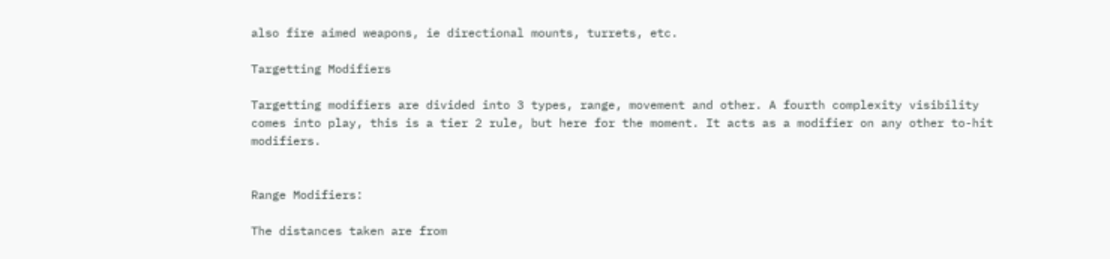also fire aimed weapons, ie directional mounts, turrets, etc.

Targetting Modifiers

Targetting modifiers are divided into 3 types, range, movement and other. A fourth complexity visibility comes into play, this is a tier 2 rule, but here for the moment. It acts as a modifier on any other to-hit modifiers.


Range Modifiers:

The distances taken are from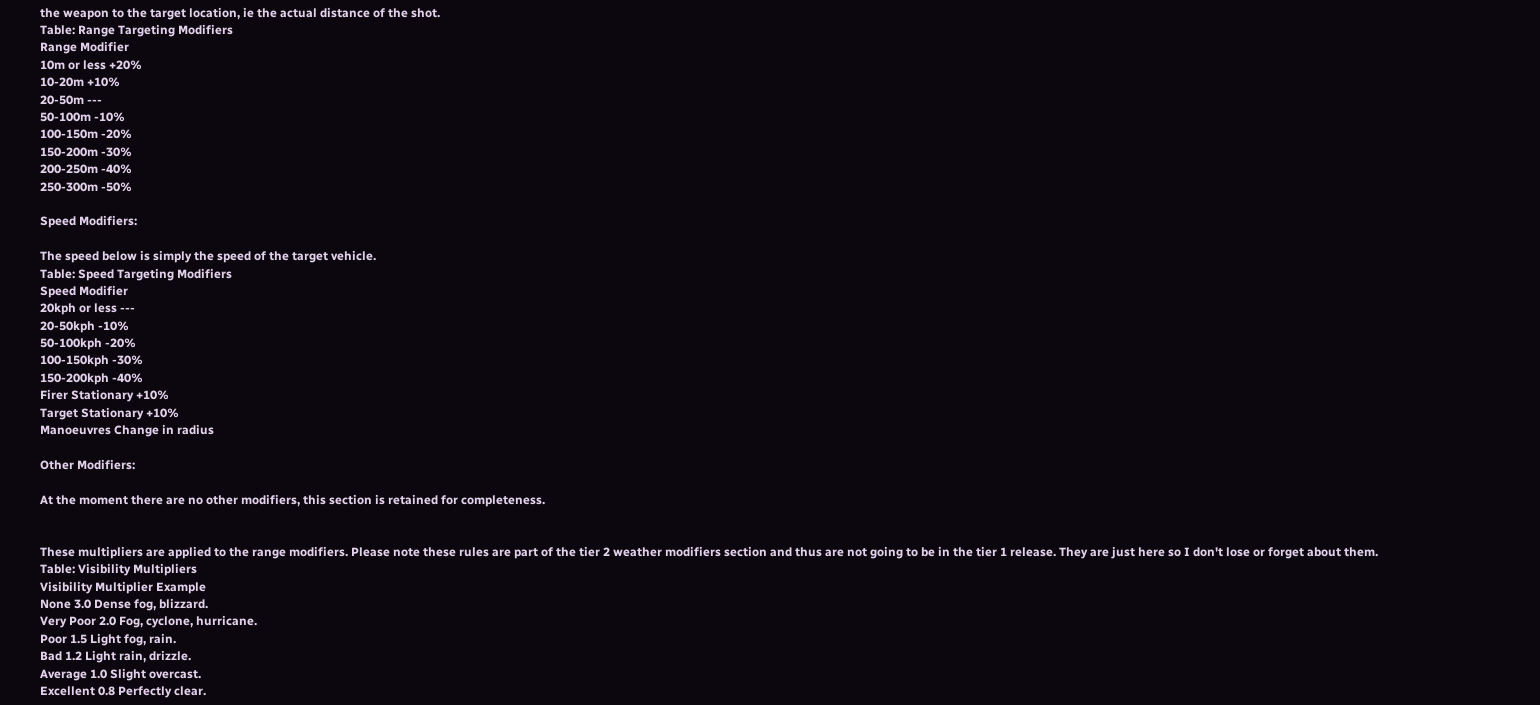the weapon to the target location, ie the actual distance of the shot.
Table: Range Targeting Modifiers
Range Modifier
10m or less +20%
10-20m +10%
20-50m ---
50-100m -10%
100-150m -20%
150-200m -30%
200-250m -40%
250-300m -50%

Speed Modifiers:

The speed below is simply the speed of the target vehicle.
Table: Speed Targeting Modifiers
Speed Modifier
20kph or less ---
20-50kph -10%
50-100kph -20%
100-150kph -30%
150-200kph -40%
Firer Stationary +10%
Target Stationary +10%
Manoeuvres Change in radius

Other Modifiers:

At the moment there are no other modifiers, this section is retained for completeness.


These multipliers are applied to the range modifiers. Please note these rules are part of the tier 2 weather modifiers section and thus are not going to be in the tier 1 release. They are just here so I don't lose or forget about them.
Table: Visibility Multipliers
Visibility Multiplier Example
None 3.0 Dense fog, blizzard.
Very Poor 2.0 Fog, cyclone, hurricane.
Poor 1.5 Light fog, rain.
Bad 1.2 Light rain, drizzle.
Average 1.0 Slight overcast.
Excellent 0.8 Perfectly clear.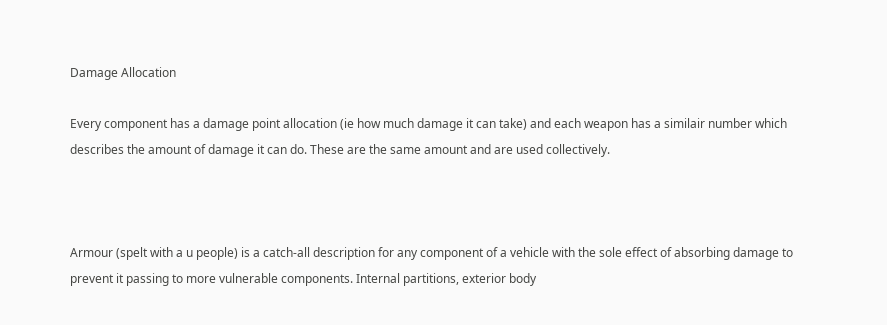Damage Allocation

Every component has a damage point allocation (ie how much damage it can take) and each weapon has a similair number which describes the amount of damage it can do. These are the same amount and are used collectively.



Armour (spelt with a u people) is a catch-all description for any component of a vehicle with the sole effect of absorbing damage to prevent it passing to more vulnerable components. Internal partitions, exterior body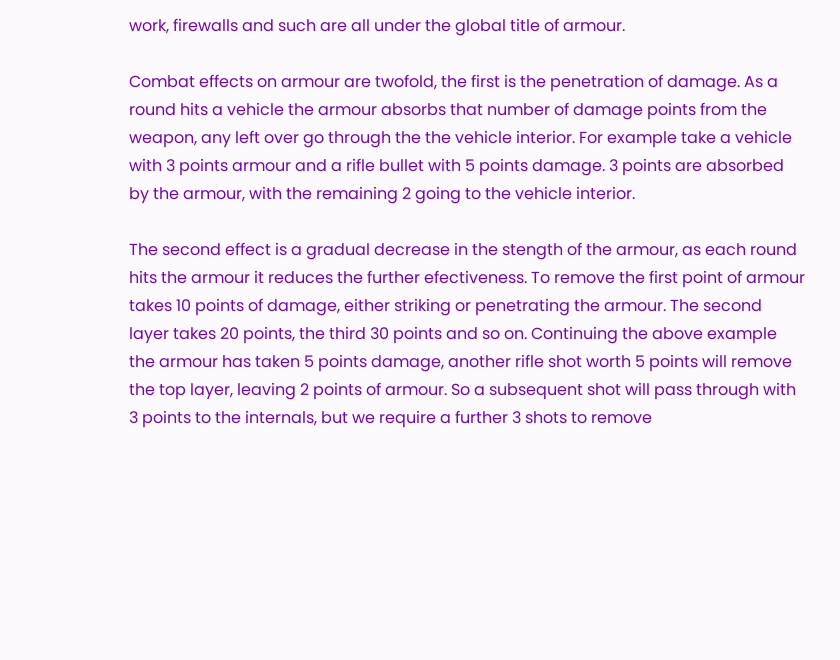work, firewalls and such are all under the global title of armour.

Combat effects on armour are twofold, the first is the penetration of damage. As a round hits a vehicle the armour absorbs that number of damage points from the weapon, any left over go through the the vehicle interior. For example take a vehicle with 3 points armour and a rifle bullet with 5 points damage. 3 points are absorbed by the armour, with the remaining 2 going to the vehicle interior.

The second effect is a gradual decrease in the stength of the armour, as each round hits the armour it reduces the further efectiveness. To remove the first point of armour takes 10 points of damage, either striking or penetrating the armour. The second layer takes 20 points, the third 30 points and so on. Continuing the above example the armour has taken 5 points damage, another rifle shot worth 5 points will remove the top layer, leaving 2 points of armour. So a subsequent shot will pass through with 3 points to the internals, but we require a further 3 shots to remove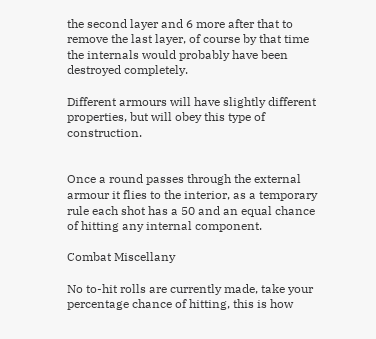the second layer and 6 more after that to remove the last layer, of course by that time the internals would probably have been destroyed completely.

Different armours will have slightly different properties, but will obey this type of construction.


Once a round passes through the external armour it flies to the interior, as a temporary rule each shot has a 50 and an equal chance of hitting any internal component.

Combat Miscellany

No to-hit rolls are currently made, take your percentage chance of hitting, this is how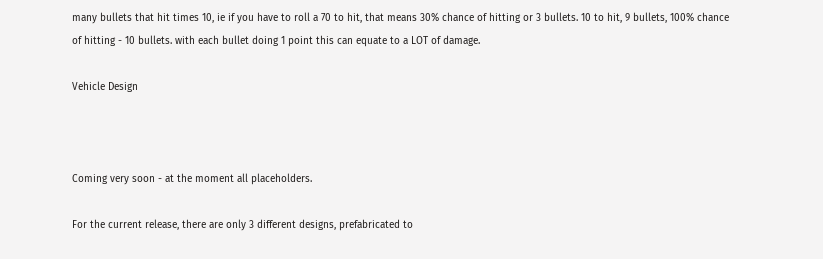many bullets that hit times 10, ie if you have to roll a 70 to hit, that means 30% chance of hitting or 3 bullets. 10 to hit, 9 bullets, 100% chance of hitting - 10 bullets. with each bullet doing 1 point this can equate to a LOT of damage.

Vehicle Design



Coming very soon - at the moment all placeholders.

For the current release, there are only 3 different designs, prefabricated to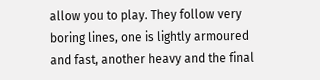allow you to play. They follow very boring lines, one is lightly armoured and fast, another heavy and the final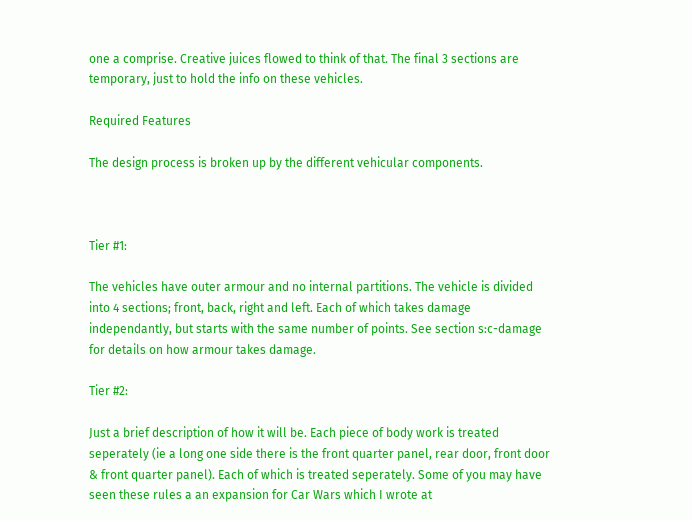one a comprise. Creative juices flowed to think of that. The final 3 sections are temporary, just to hold the info on these vehicles.

Required Features

The design process is broken up by the different vehicular components.



Tier #1:

The vehicles have outer armour and no internal partitions. The vehicle is divided into 4 sections; front, back, right and left. Each of which takes damage independantly, but starts with the same number of points. See section s:c-damage for details on how armour takes damage.

Tier #2:

Just a brief description of how it will be. Each piece of body work is treated seperately (ie a long one side there is the front quarter panel, rear door, front door & front quarter panel). Each of which is treated seperately. Some of you may have seen these rules a an expansion for Car Wars which I wrote at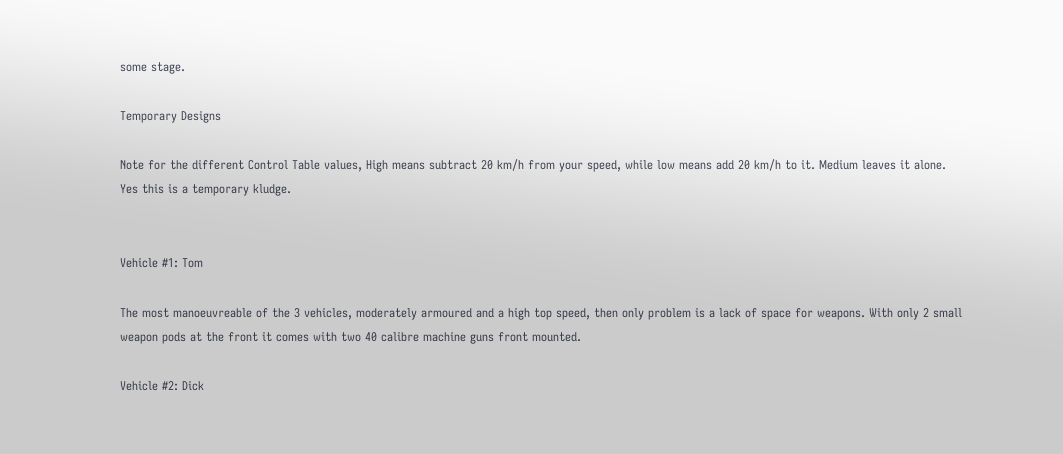some stage.

Temporary Designs

Note for the different Control Table values, High means subtract 20 km/h from your speed, while low means add 20 km/h to it. Medium leaves it alone. Yes this is a temporary kludge.


Vehicle #1: Tom

The most manoeuvreable of the 3 vehicles, moderately armoured and a high top speed, then only problem is a lack of space for weapons. With only 2 small weapon pods at the front it comes with two 40 calibre machine guns front mounted.

Vehicle #2: Dick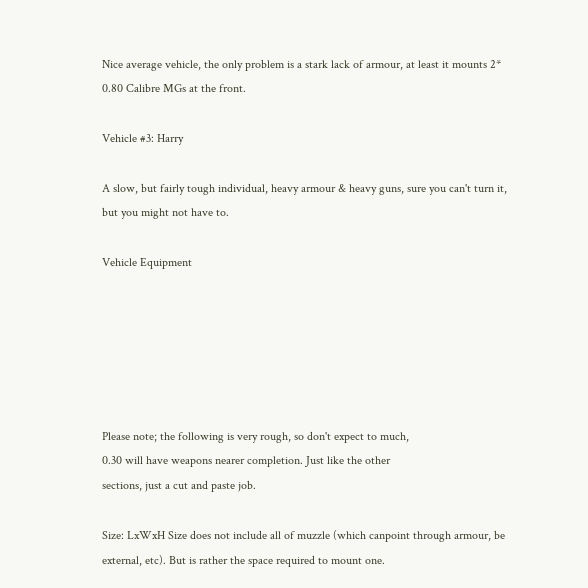Nice average vehicle, the only problem is a stark lack of armour, at least it mounts 2* 0.80 Calibre MGs at the front.

Vehicle #3: Harry

A slow, but fairly tough individual, heavy armour & heavy guns, sure you can't turn it, but you might not have to.

Vehicle Equipment






Please note; the following is very rough, so don't expect to much,
0.30 will have weapons nearer completion. Just like the other
sections, just a cut and paste job.

Size: LxWxH Size does not include all of muzzle (which canpoint through armour, be external, etc). But is rather the space required to mount one.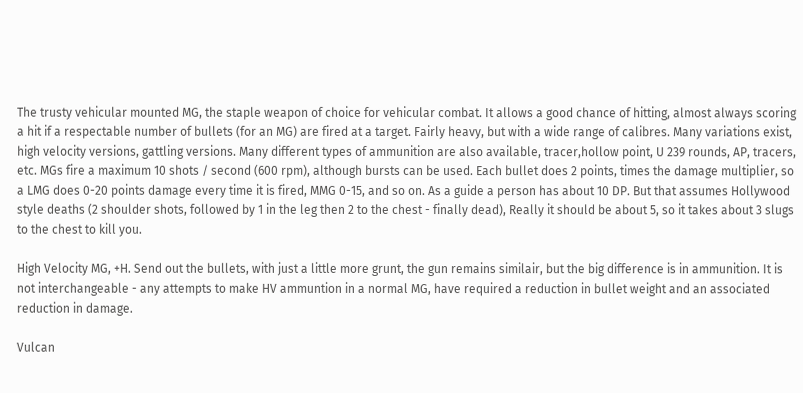The trusty vehicular mounted MG, the staple weapon of choice for vehicular combat. It allows a good chance of hitting, almost always scoring a hit if a respectable number of bullets (for an MG) are fired at a target. Fairly heavy, but with a wide range of calibres. Many variations exist, high velocity versions, gattling versions. Many different types of ammunition are also available, tracer,hollow point, U 239 rounds, AP, tracers, etc. MGs fire a maximum 10 shots / second (600 rpm), although bursts can be used. Each bullet does 2 points, times the damage multiplier, so a LMG does 0-20 points damage every time it is fired, MMG 0-15, and so on. As a guide a person has about 10 DP. But that assumes Hollywood style deaths (2 shoulder shots, followed by 1 in the leg then 2 to the chest - finally dead), Really it should be about 5, so it takes about 3 slugs to the chest to kill you.

High Velocity MG, +H. Send out the bullets, with just a little more grunt, the gun remains similair, but the big difference is in ammunition. It is not interchangeable - any attempts to make HV ammuntion in a normal MG, have required a reduction in bullet weight and an associated reduction in damage.

Vulcan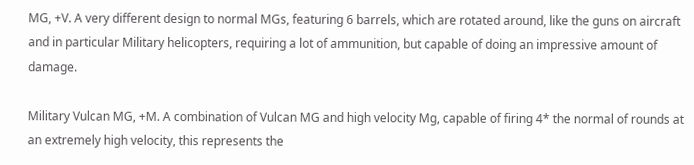MG, +V. A very different design to normal MGs, featuring 6 barrels, which are rotated around, like the guns on aircraft and in particular Military helicopters, requiring a lot of ammunition, but capable of doing an impressive amount of damage.

Military Vulcan MG, +M. A combination of Vulcan MG and high velocity Mg, capable of firing 4* the normal of rounds at an extremely high velocity, this represents the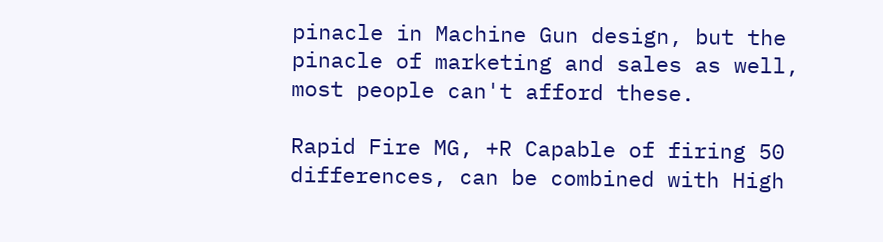pinacle in Machine Gun design, but the pinacle of marketing and sales as well, most people can't afford these.

Rapid Fire MG, +R Capable of firing 50 differences, can be combined with High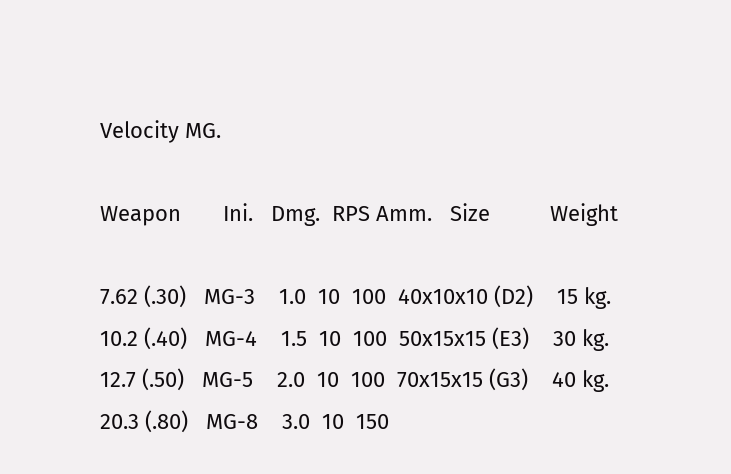Velocity MG.

Weapon       Ini.   Dmg.  RPS Amm.   Size          Weight

7.62 (.30)   MG-3    1.0  10  100  40x10x10 (D2)    15 kg.
10.2 (.40)   MG-4    1.5  10  100  50x15x15 (E3)    30 kg.
12.7 (.50)   MG-5    2.0  10  100  70x15x15 (G3)    40 kg.
20.3 (.80)   MG-8    3.0  10  150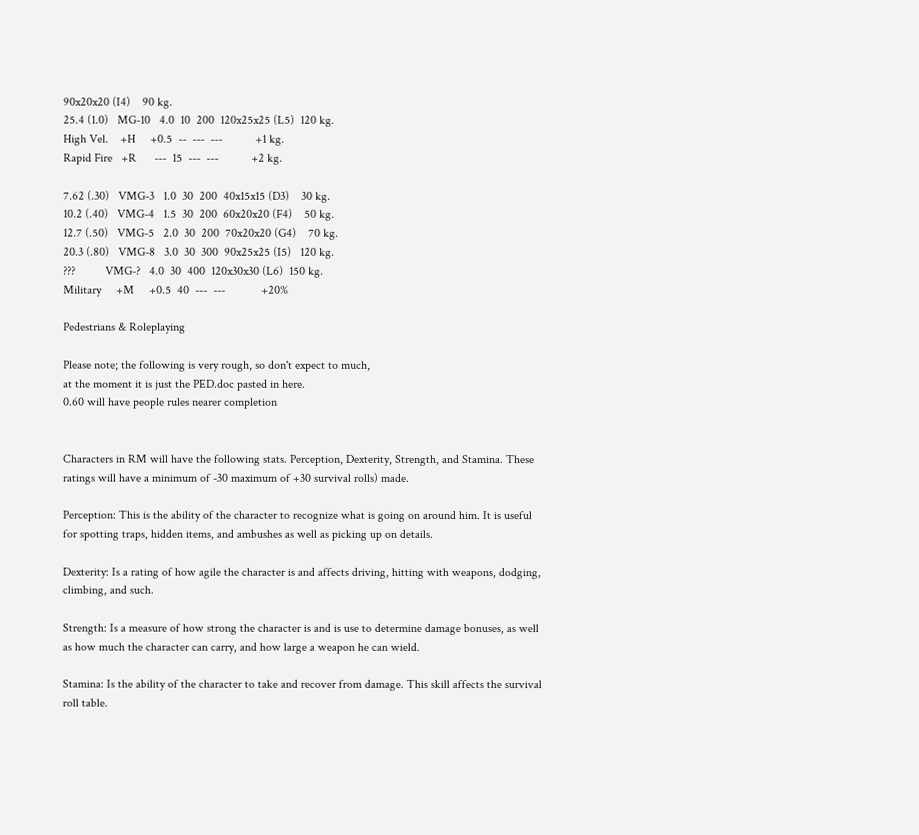90x20x20 (I4)    90 kg.
25.4 (1.0)   MG-10   4.0  10  200  120x25x25 (L5)  120 kg.
High Vel.    +H     +0.5  --  ---  ---           +1 kg.
Rapid Fire   +R      ---  15  ---  ---           +2 kg.

7.62 (.30)   VMG-3   1.0  30  200  40x15x15 (D3)    30 kg.
10.2 (.40)   VMG-4   1.5  30  200  60x20x20 (F4)    50 kg.
12.7 (.50)   VMG-5   2.0  30  200  70x20x20 (G4)    70 kg.
20.3 (.80)   VMG-8   3.0  30  300  90x25x25 (I5)   120 kg.
???          VMG-?   4.0  30  400  120x30x30 (L6)  150 kg.
Military     +M     +0.5  40  ---  ---            +20%

Pedestrians & Roleplaying

Please note; the following is very rough, so don't expect to much,
at the moment it is just the PED.doc pasted in here.
0.60 will have people rules nearer completion


Characters in RM will have the following stats. Perception, Dexterity, Strength, and Stamina. These ratings will have a minimum of -30 maximum of +30 survival rolls) made.

Perception: This is the ability of the character to recognize what is going on around him. It is useful for spotting traps, hidden items, and ambushes as well as picking up on details.

Dexterity: Is a rating of how agile the character is and affects driving, hitting with weapons, dodging, climbing, and such.

Strength: Is a measure of how strong the character is and is use to determine damage bonuses, as well as how much the character can carry, and how large a weapon he can wield.

Stamina: Is the ability of the character to take and recover from damage. This skill affects the survival roll table.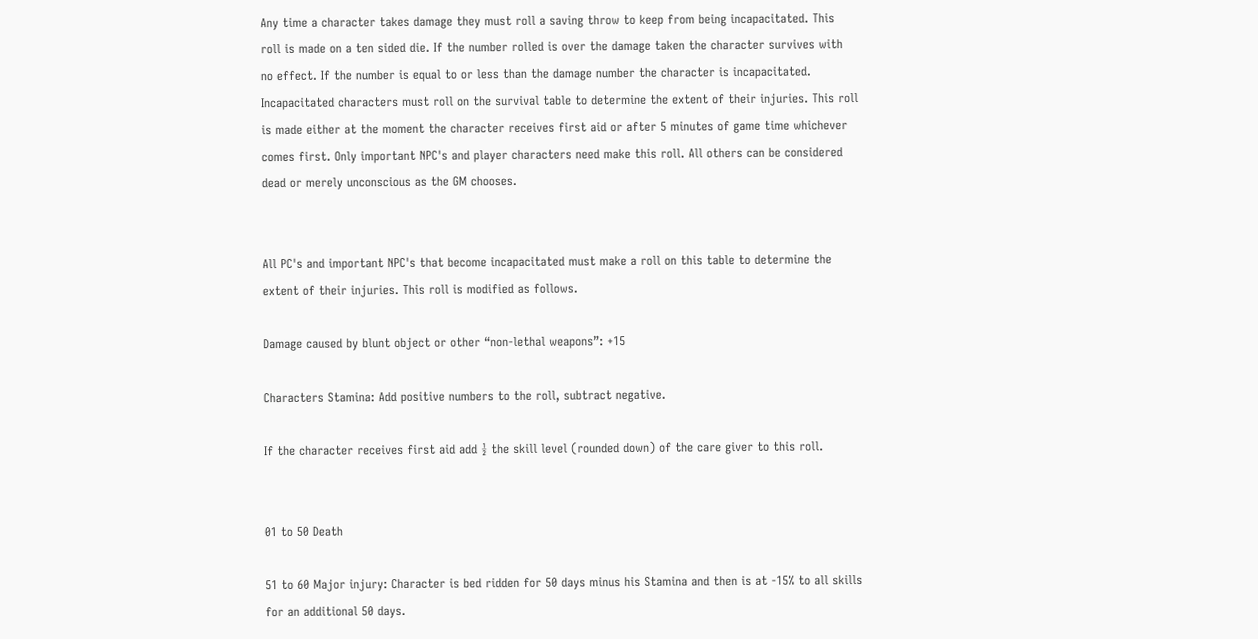Any time a character takes damage they must roll a saving throw to keep from being incapacitated. This roll is made on a ten sided die. If the number rolled is over the damage taken the character survives with no effect. If the number is equal to or less than the damage number the character is incapacitated. Incapacitated characters must roll on the survival table to determine the extent of their injuries. This roll is made either at the moment the character receives first aid or after 5 minutes of game time whichever comes first. Only important NPC's and player characters need make this roll. All others can be considered dead or merely unconscious as the GM chooses.


All PC's and important NPC's that become incapacitated must make a roll on this table to determine the extent of their injuries. This roll is modified as follows.

Damage caused by blunt object or other “non-lethal weapons”: +15

Characters Stamina: Add positive numbers to the roll, subtract negative.

If the character receives first aid add ½ the skill level (rounded down) of the care giver to this roll.


01 to 50 Death

51 to 60 Major injury: Character is bed ridden for 50 days minus his Stamina and then is at -15% to all skills for an additional 50 days.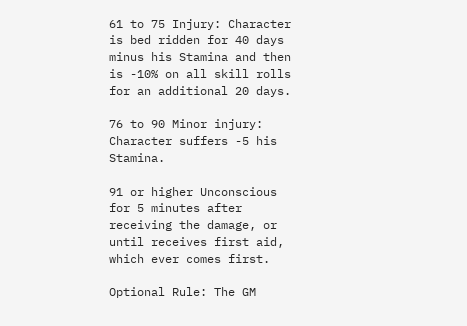61 to 75 Injury: Character is bed ridden for 40 days minus his Stamina and then is -10% on all skill rolls for an additional 20 days.

76 to 90 Minor injury: Character suffers -5 his Stamina.

91 or higher Unconscious for 5 minutes after receiving the damage, or until receives first aid, which ever comes first.

Optional Rule: The GM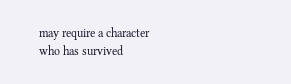may require a character who has survived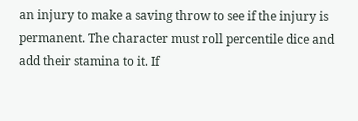an injury to make a saving throw to see if the injury is permanent. The character must roll percentile dice and add their stamina to it. If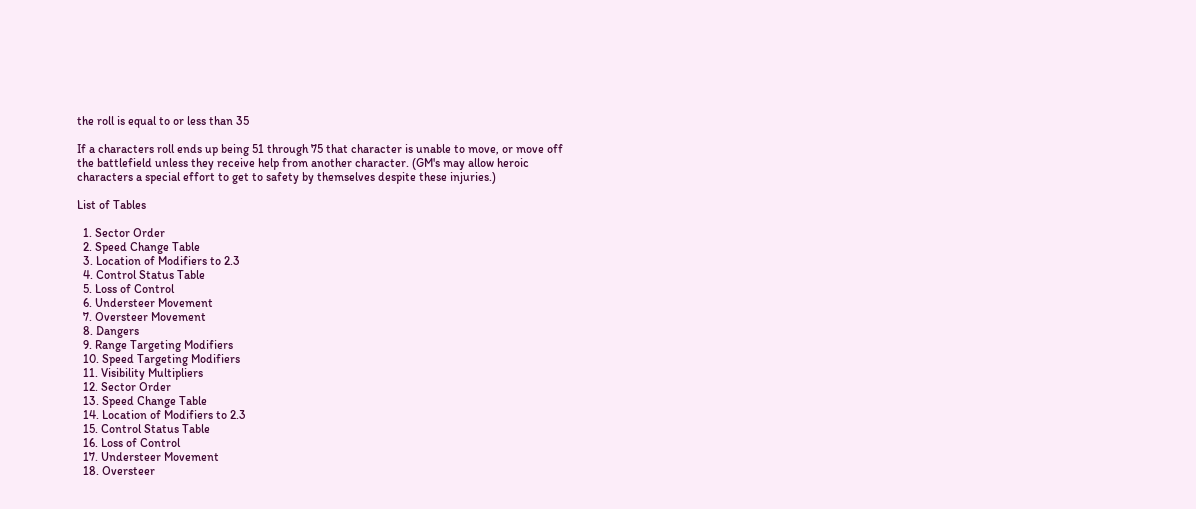the roll is equal to or less than 35

If a characters roll ends up being 51 through 75 that character is unable to move, or move off the battlefield unless they receive help from another character. (GM's may allow heroic characters a special effort to get to safety by themselves despite these injuries.)

List of Tables

  1. Sector Order
  2. Speed Change Table
  3. Location of Modifiers to 2.3
  4. Control Status Table
  5. Loss of Control
  6. Understeer Movement
  7. Oversteer Movement
  8. Dangers
  9. Range Targeting Modifiers
  10. Speed Targeting Modifiers
  11. Visibility Multipliers
  12. Sector Order
  13. Speed Change Table
  14. Location of Modifiers to 2.3
  15. Control Status Table
  16. Loss of Control
  17. Understeer Movement
  18. Oversteer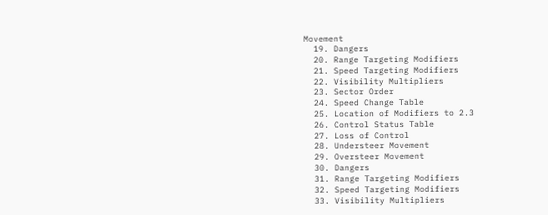Movement
  19. Dangers
  20. Range Targeting Modifiers
  21. Speed Targeting Modifiers
  22. Visibility Multipliers
  23. Sector Order
  24. Speed Change Table
  25. Location of Modifiers to 2.3
  26. Control Status Table
  27. Loss of Control
  28. Understeer Movement
  29. Oversteer Movement
  30. Dangers
  31. Range Targeting Modifiers
  32. Speed Targeting Modifiers
  33. Visibility Multipliers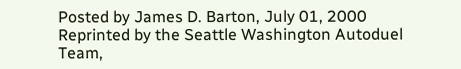Posted by James D. Barton, July 01, 2000
Reprinted by the Seattle Washington Autoduel Team,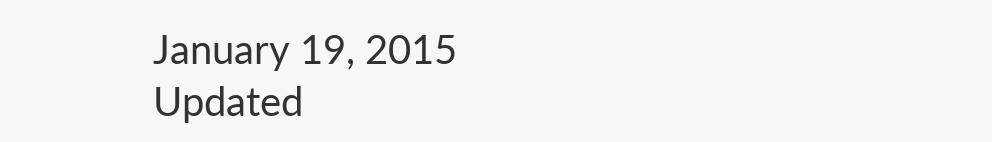January 19, 2015
Updated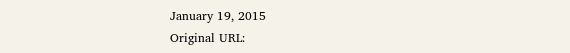January 19, 2015
Original URL: